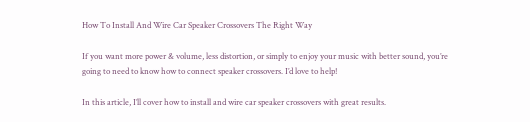How To Install And Wire Car Speaker Crossovers The Right Way

If you want more power & volume, less distortion, or simply to enjoy your music with better sound, you’re going to need to know how to connect speaker crossovers. I’d love to help!

In this article, I’ll cover how to install and wire car speaker crossovers with great results.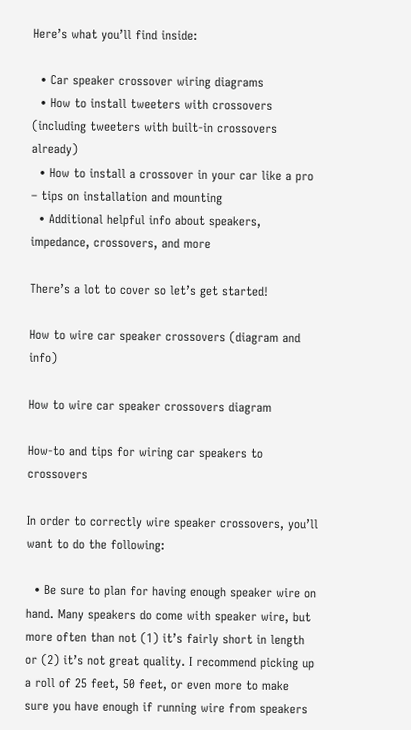Here’s what you’ll find inside:

  • Car speaker crossover wiring diagrams
  • How to install tweeters with crossovers (including tweeters with built-in crossovers already)
  • How to install a crossover in your car like a pro – tips on installation and mounting
  • Additional helpful info about speakers, impedance, crossovers, and more

There’s a lot to cover so let’s get started!

How to wire car speaker crossovers (diagram and info)

How to wire car speaker crossovers diagram

How-to and tips for wiring car speakers to crossovers

In order to correctly wire speaker crossovers, you’ll want to do the following:

  • Be sure to plan for having enough speaker wire on hand. Many speakers do come with speaker wire, but more often than not (1) it’s fairly short in length or (2) it’s not great quality. I recommend picking up a roll of 25 feet, 50 feet, or even more to make sure you have enough if running wire from speakers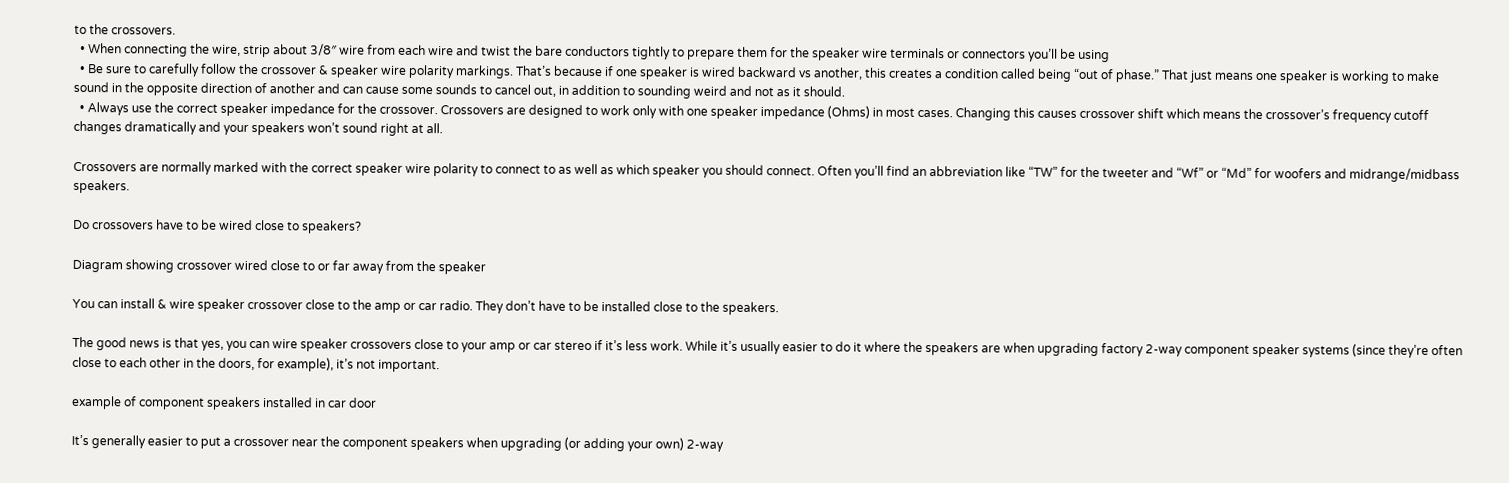to the crossovers.
  • When connecting the wire, strip about 3/8″ wire from each wire and twist the bare conductors tightly to prepare them for the speaker wire terminals or connectors you’ll be using
  • Be sure to carefully follow the crossover & speaker wire polarity markings. That’s because if one speaker is wired backward vs another, this creates a condition called being “out of phase.” That just means one speaker is working to make sound in the opposite direction of another and can cause some sounds to cancel out, in addition to sounding weird and not as it should.
  • Always use the correct speaker impedance for the crossover. Crossovers are designed to work only with one speaker impedance (Ohms) in most cases. Changing this causes crossover shift which means the crossover’s frequency cutoff changes dramatically and your speakers won’t sound right at all.

Crossovers are normally marked with the correct speaker wire polarity to connect to as well as which speaker you should connect. Often you’ll find an abbreviation like “TW” for the tweeter and “Wf” or “Md” for woofers and midrange/midbass speakers.

Do crossovers have to be wired close to speakers?

Diagram showing crossover wired close to or far away from the speaker

You can install & wire speaker crossover close to the amp or car radio. They don’t have to be installed close to the speakers.

The good news is that yes, you can wire speaker crossovers close to your amp or car stereo if it’s less work. While it’s usually easier to do it where the speakers are when upgrading factory 2-way component speaker systems (since they’re often close to each other in the doors, for example), it’s not important.

example of component speakers installed in car door

It’s generally easier to put a crossover near the component speakers when upgrading (or adding your own) 2-way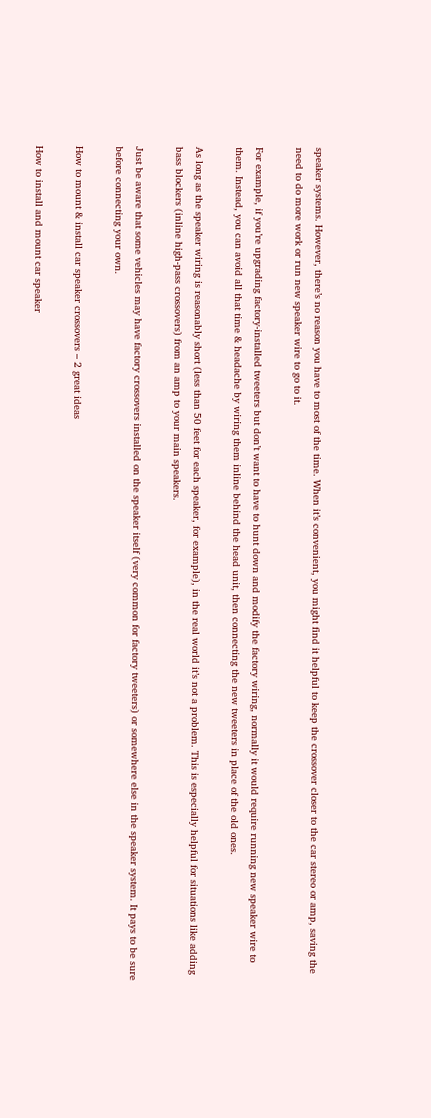speaker systems. However, there’s no reason you have to most of the time. When it’s convenient, you might find it helpful to keep the crossover closer to the car stereo or amp, saving the need to do more work or run new speaker wire to go to it.

For example, if you’re upgrading factory-installed tweeters but don’t want to have to hunt down and modify the factory wiring, normally it would require running new speaker wire to them. Instead, you can avoid all that time & headache by wiring them inline behind the head unit, then connecting the new tweeters in place of the old ones.

As long as the speaker wiring is reasonably short (less than 50 feet for each speaker, for example), in the real world it’s not a problem. This is especially helpful for situations like adding bass blockers (inline high-pass crossovers) from an amp to your main speakers.

Just be aware that some vehicles may have factory crossovers installed on the speaker itself (very common for factory tweeters) or somewhere else in the speaker system. It pays to be sure before connecting your own.

How to mount & install car speaker crossovers – 2 great ideas

How to install and mount car speaker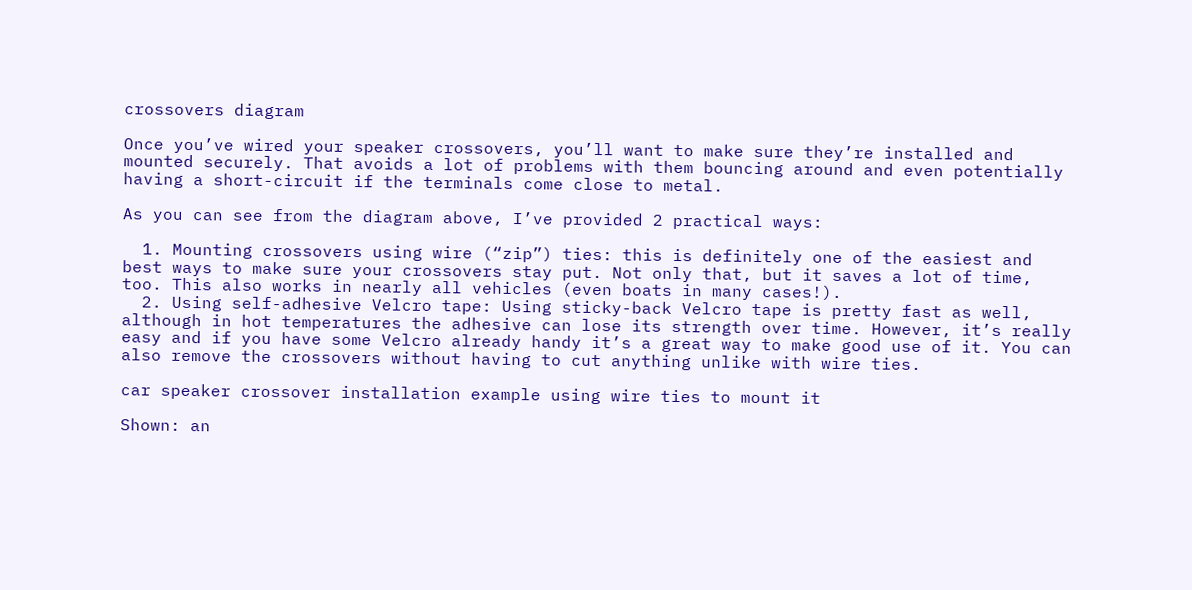crossovers diagram

Once you’ve wired your speaker crossovers, you’ll want to make sure they’re installed and mounted securely. That avoids a lot of problems with them bouncing around and even potentially having a short-circuit if the terminals come close to metal.

As you can see from the diagram above, I’ve provided 2 practical ways:

  1. Mounting crossovers using wire (“zip”) ties: this is definitely one of the easiest and best ways to make sure your crossovers stay put. Not only that, but it saves a lot of time, too. This also works in nearly all vehicles (even boats in many cases!).
  2. Using self-adhesive Velcro tape: Using sticky-back Velcro tape is pretty fast as well, although in hot temperatures the adhesive can lose its strength over time. However, it’s really easy and if you have some Velcro already handy it’s a great way to make good use of it. You can also remove the crossovers without having to cut anything unlike with wire ties.

car speaker crossover installation example using wire ties to mount it

Shown: an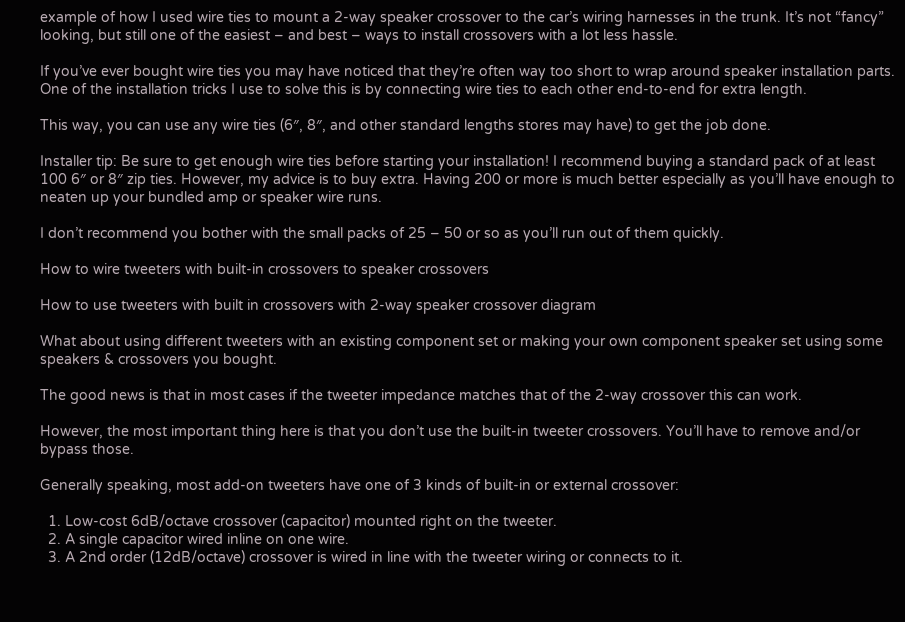example of how I used wire ties to mount a 2-way speaker crossover to the car’s wiring harnesses in the trunk. It’s not “fancy” looking, but still one of the easiest – and best – ways to install crossovers with a lot less hassle.

If you’ve ever bought wire ties you may have noticed that they’re often way too short to wrap around speaker installation parts. One of the installation tricks I use to solve this is by connecting wire ties to each other end-to-end for extra length.

This way, you can use any wire ties (6″, 8″, and other standard lengths stores may have) to get the job done.

Installer tip: Be sure to get enough wire ties before starting your installation! I recommend buying a standard pack of at least 100 6″ or 8″ zip ties. However, my advice is to buy extra. Having 200 or more is much better especially as you’ll have enough to neaten up your bundled amp or speaker wire runs.

I don’t recommend you bother with the small packs of 25 – 50 or so as you’ll run out of them quickly.

How to wire tweeters with built-in crossovers to speaker crossovers

How to use tweeters with built in crossovers with 2-way speaker crossover diagram

What about using different tweeters with an existing component set or making your own component speaker set using some speakers & crossovers you bought.

The good news is that in most cases if the tweeter impedance matches that of the 2-way crossover this can work.

However, the most important thing here is that you don’t use the built-in tweeter crossovers. You’ll have to remove and/or bypass those.

Generally speaking, most add-on tweeters have one of 3 kinds of built-in or external crossover:

  1. Low-cost 6dB/octave crossover (capacitor) mounted right on the tweeter.
  2. A single capacitor wired inline on one wire.
  3. A 2nd order (12dB/octave) crossover is wired in line with the tweeter wiring or connects to it.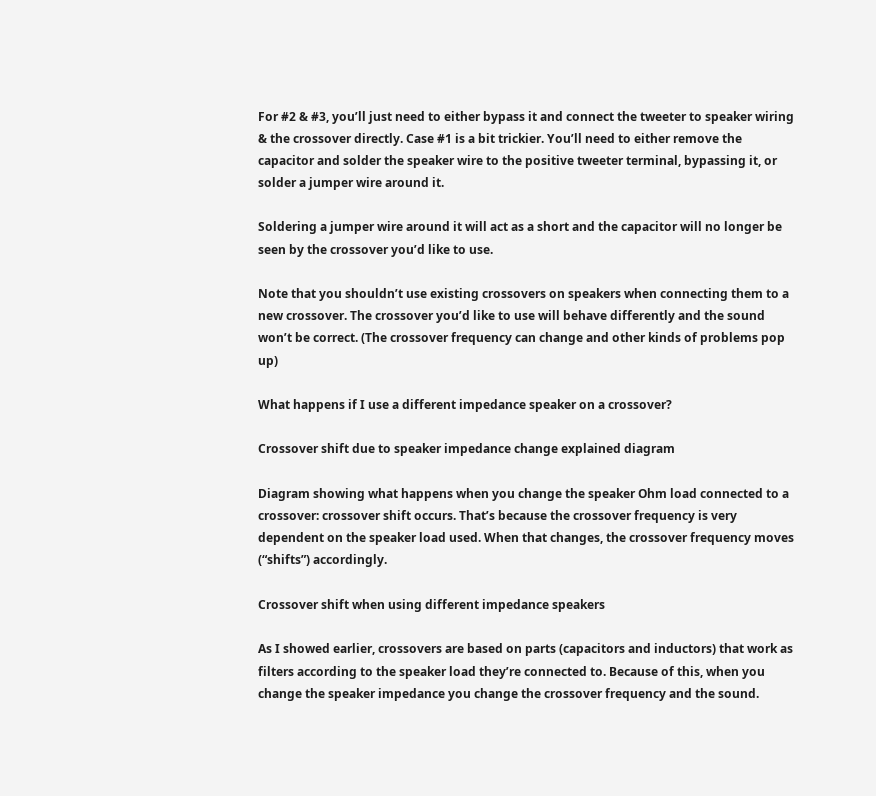For #2 & #3, you’ll just need to either bypass it and connect the tweeter to speaker wiring & the crossover directly. Case #1 is a bit trickier. You’ll need to either remove the capacitor and solder the speaker wire to the positive tweeter terminal, bypassing it, or solder a jumper wire around it.

Soldering a jumper wire around it will act as a short and the capacitor will no longer be seen by the crossover you’d like to use.

Note that you shouldn’t use existing crossovers on speakers when connecting them to a new crossover. The crossover you’d like to use will behave differently and the sound won’t be correct. (The crossover frequency can change and other kinds of problems pop up)

What happens if I use a different impedance speaker on a crossover?

Crossover shift due to speaker impedance change explained diagram

Diagram showing what happens when you change the speaker Ohm load connected to a crossover: crossover shift occurs. That’s because the crossover frequency is very dependent on the speaker load used. When that changes, the crossover frequency moves (“shifts”) accordingly.

Crossover shift when using different impedance speakers

As I showed earlier, crossovers are based on parts (capacitors and inductors) that work as filters according to the speaker load they’re connected to. Because of this, when you change the speaker impedance you change the crossover frequency and the sound.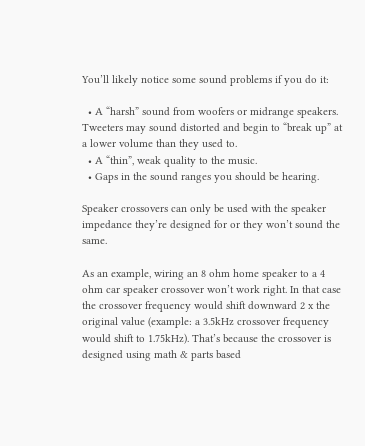You’ll likely notice some sound problems if you do it:

  • A “harsh” sound from woofers or midrange speakers. Tweeters may sound distorted and begin to “break up” at a lower volume than they used to.
  • A “thin”, weak quality to the music.
  • Gaps in the sound ranges you should be hearing.

Speaker crossovers can only be used with the speaker impedance they’re designed for or they won’t sound the same.

As an example, wiring an 8 ohm home speaker to a 4 ohm car speaker crossover won’t work right. In that case the crossover frequency would shift downward 2 x the original value (example: a 3.5kHz crossover frequency would shift to 1.75kHz). That’s because the crossover is designed using math & parts based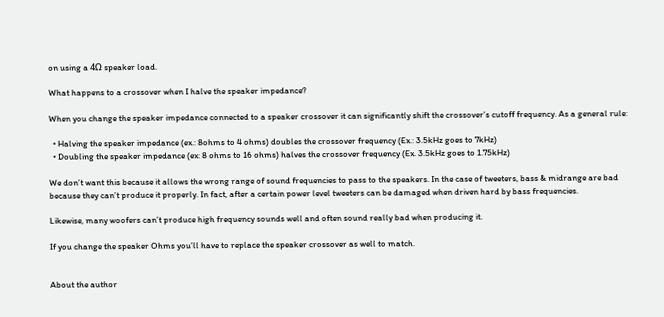on using a 4Ω speaker load.

What happens to a crossover when I halve the speaker impedance?

When you change the speaker impedance connected to a speaker crossover it can significantly shift the crossover’s cutoff frequency. As a general rule:

  • Halving the speaker impedance (ex.: 8ohms to 4 ohms) doubles the crossover frequency (Ex.: 3.5kHz goes to 7kHz)
  • Doubling the speaker impedance (ex: 8 ohms to 16 ohms) halves the crossover frequency (Ex. 3.5kHz goes to 1.75kHz)

We don’t want this because it allows the wrong range of sound frequencies to pass to the speakers. In the case of tweeters, bass & midrange are bad because they can’t produce it properly. In fact, after a certain power level tweeters can be damaged when driven hard by bass frequencies.

Likewise, many woofers can’t produce high frequency sounds well and often sound really bad when producing it.

If you change the speaker Ohms you’ll have to replace the speaker crossover as well to match.


About the author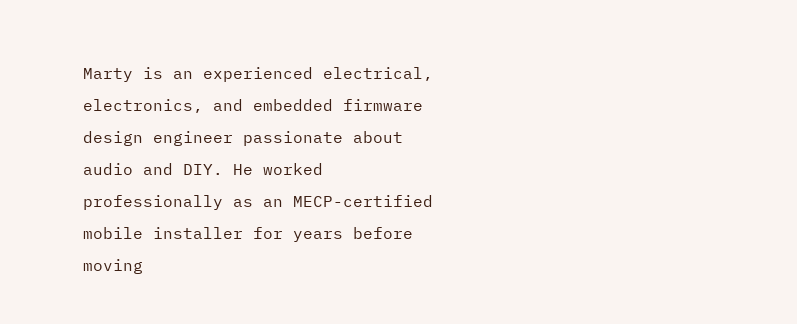Marty is an experienced electrical, electronics, and embedded firmware design engineer passionate about audio and DIY. He worked professionally as an MECP-certified mobile installer for years before moving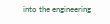into the engineering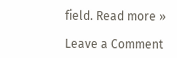field. Read more »

Leave a Comment